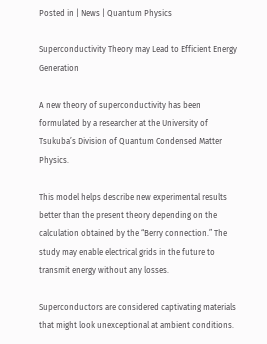Posted in | News | Quantum Physics

Superconductivity Theory may Lead to Efficient Energy Generation

A new theory of superconductivity has been formulated by a researcher at the University of Tsukuba’s Division of Quantum Condensed Matter Physics.

This model helps describe new experimental results better than the present theory depending on the calculation obtained by the “Berry connection.” The study may enable electrical grids in the future to transmit energy without any losses.

Superconductors are considered captivating materials that might look unexceptional at ambient conditions.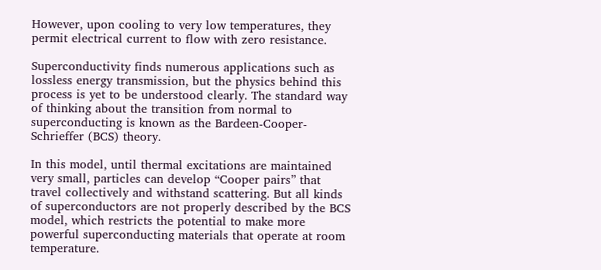However, upon cooling to very low temperatures, they permit electrical current to flow with zero resistance.

Superconductivity finds numerous applications such as lossless energy transmission, but the physics behind this process is yet to be understood clearly. The standard way of thinking about the transition from normal to superconducting is known as the Bardeen-Cooper-Schrieffer (BCS) theory.

In this model, until thermal excitations are maintained very small, particles can develop “Cooper pairs” that travel collectively and withstand scattering. But all kinds of superconductors are not properly described by the BCS model, which restricts the potential to make more powerful superconducting materials that operate at room temperature.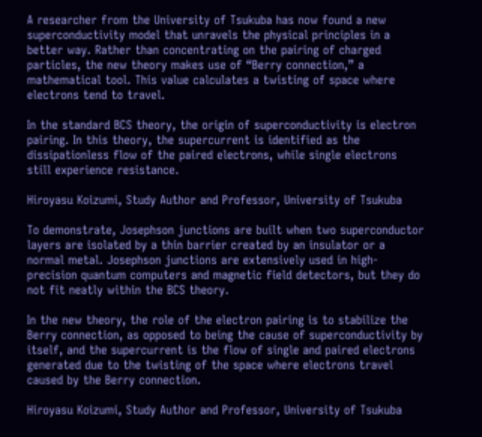A researcher from the University of Tsukuba has now found a new superconductivity model that unravels the physical principles in a better way. Rather than concentrating on the pairing of charged particles, the new theory makes use of “Berry connection,” a mathematical tool. This value calculates a twisting of space where electrons tend to travel.

In the standard BCS theory, the origin of superconductivity is electron pairing. In this theory, the supercurrent is identified as the dissipationless flow of the paired electrons, while single electrons still experience resistance.

Hiroyasu Koizumi, Study Author and Professor, University of Tsukuba

To demonstrate, Josephson junctions are built when two superconductor layers are isolated by a thin barrier created by an insulator or a normal metal. Josephson junctions are extensively used in high-precision quantum computers and magnetic field detectors, but they do not fit neatly within the BCS theory.

In the new theory, the role of the electron pairing is to stabilize the Berry connection, as opposed to being the cause of superconductivity by itself, and the supercurrent is the flow of single and paired electrons generated due to the twisting of the space where electrons travel caused by the Berry connection.

Hiroyasu Koizumi, Study Author and Professor, University of Tsukuba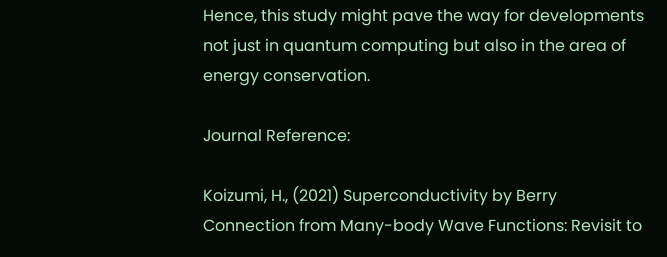Hence, this study might pave the way for developments not just in quantum computing but also in the area of energy conservation.

Journal Reference:

Koizumi, H., (2021) Superconductivity by Berry Connection from Many-body Wave Functions: Revisit to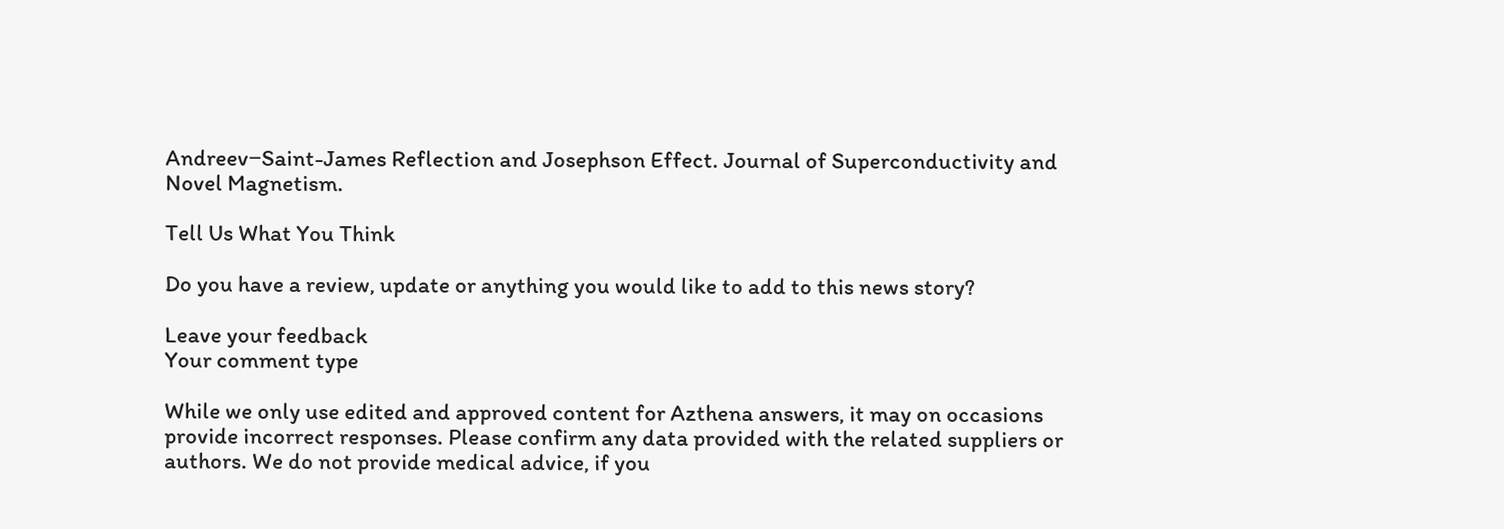Andreev−Saint-James Reflection and Josephson Effect. Journal of Superconductivity and Novel Magnetism.

Tell Us What You Think

Do you have a review, update or anything you would like to add to this news story?

Leave your feedback
Your comment type

While we only use edited and approved content for Azthena answers, it may on occasions provide incorrect responses. Please confirm any data provided with the related suppliers or authors. We do not provide medical advice, if you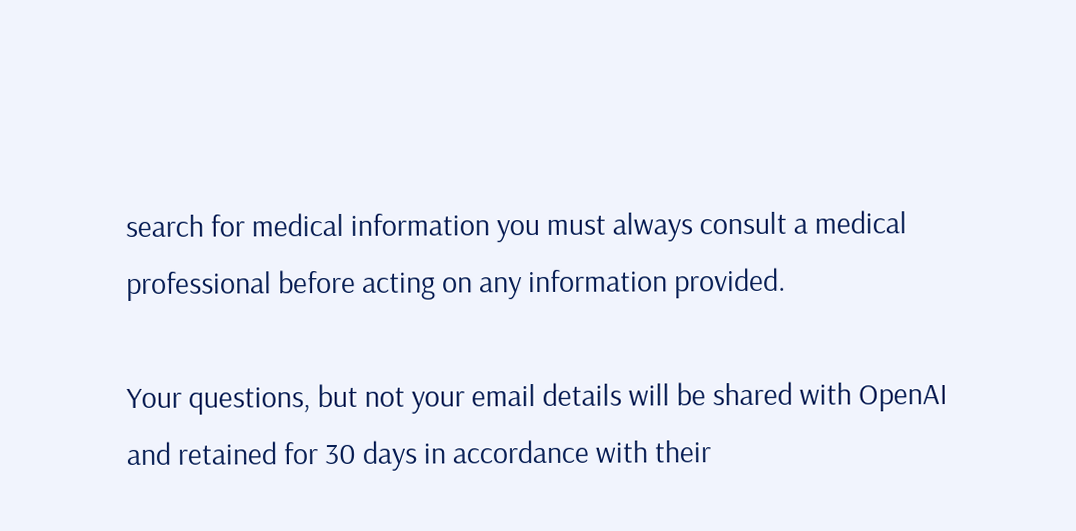search for medical information you must always consult a medical professional before acting on any information provided.

Your questions, but not your email details will be shared with OpenAI and retained for 30 days in accordance with their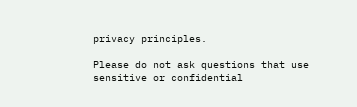privacy principles.

Please do not ask questions that use sensitive or confidential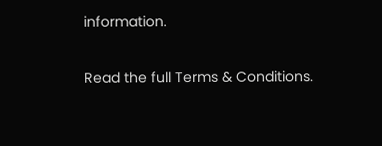information.

Read the full Terms & Conditions.